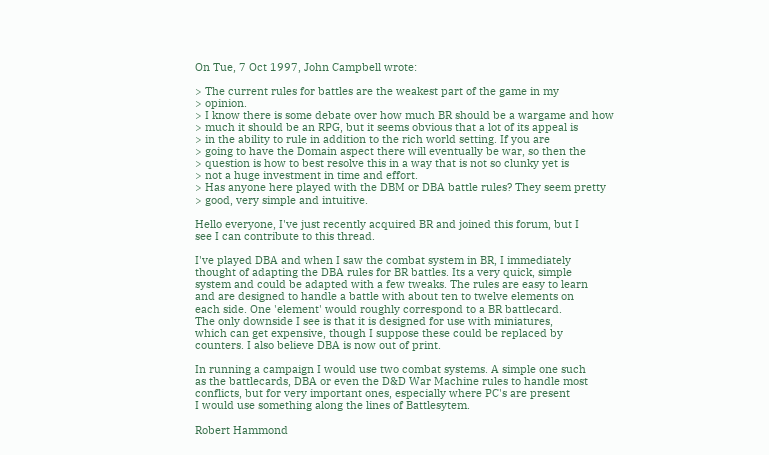On Tue, 7 Oct 1997, John Campbell wrote:

> The current rules for battles are the weakest part of the game in my
> opinion.
> I know there is some debate over how much BR should be a wargame and how
> much it should be an RPG, but it seems obvious that a lot of its appeal is
> in the ability to rule in addition to the rich world setting. If you are
> going to have the Domain aspect there will eventually be war, so then the
> question is how to best resolve this in a way that is not so clunky yet is
> not a huge investment in time and effort.
> Has anyone here played with the DBM or DBA battle rules? They seem pretty
> good, very simple and intuitive.

Hello everyone, I've just recently acquired BR and joined this forum, but I
see I can contribute to this thread.

I've played DBA and when I saw the combat system in BR, I immediately
thought of adapting the DBA rules for BR battles. Its a very quick, simple
system and could be adapted with a few tweaks. The rules are easy to learn
and are designed to handle a battle with about ten to twelve elements on
each side. One 'element' would roughly correspond to a BR battlecard.
The only downside I see is that it is designed for use with miniatures,
which can get expensive, though I suppose these could be replaced by
counters. I also believe DBA is now out of print.

In running a campaign I would use two combat systems. A simple one such
as the battlecards, DBA or even the D&D War Machine rules to handle most
conflicts, but for very important ones, especially where PC's are present
I would use something along the lines of Battlesytem.

Robert Hammond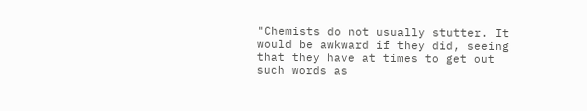"Chemists do not usually stutter. It would be awkward if they did, seeing
that they have at times to get out such words as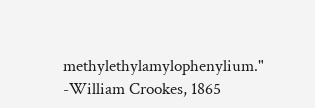methylethylamylophenylium."
-William Crookes, 1865